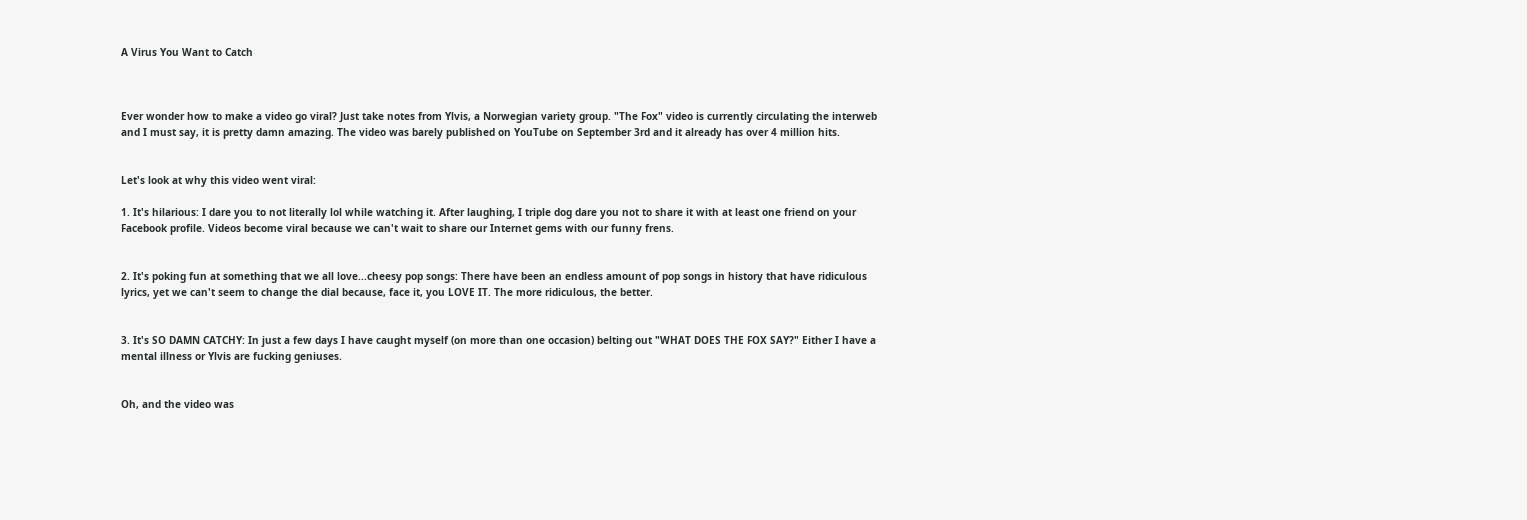A Virus You Want to Catch



Ever wonder how to make a video go viral? Just take notes from Ylvis, a Norwegian variety group. "The Fox" video is currently circulating the interweb and I must say, it is pretty damn amazing. The video was barely published on YouTube on September 3rd and it already has over 4 million hits.


Let's look at why this video went viral:

1. It's hilarious: I dare you to not literally lol while watching it. After laughing, I triple dog dare you not to share it with at least one friend on your Facebook profile. Videos become viral because we can't wait to share our Internet gems with our funny frens.


2. It's poking fun at something that we all love...cheesy pop songs: There have been an endless amount of pop songs in history that have ridiculous lyrics, yet we can't seem to change the dial because, face it, you LOVE IT. The more ridiculous, the better.


3. It's SO DAMN CATCHY: In just a few days I have caught myself (on more than one occasion) belting out "WHAT DOES THE FOX SAY?" Either I have a mental illness or Ylvis are fucking geniuses.


Oh, and the video was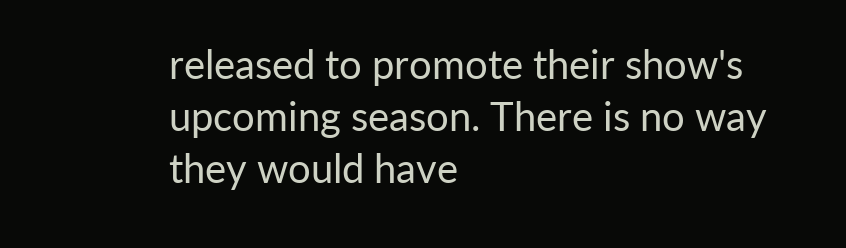released to promote their show's upcoming season. There is no way they would have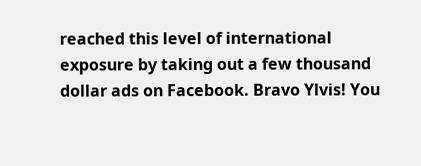reached this level of international exposure by taking out a few thousand dollar ads on Facebook. Bravo Ylvis! You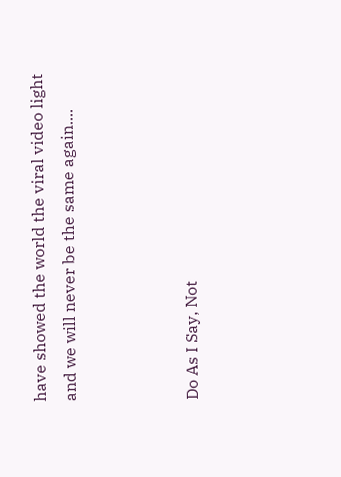have showed the world the viral video light and we will never be the same again....



Do As I Say, Not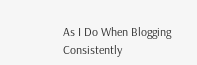As I Do When Blogging Consistently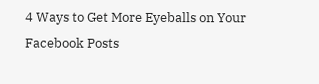4 Ways to Get More Eyeballs on Your Facebook Posts